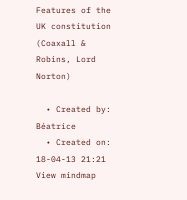Features of the UK constitution (Coaxall & Robins, Lord Norton)

  • Created by: Béatrice
  • Created on: 18-04-13 21:21
View mindmap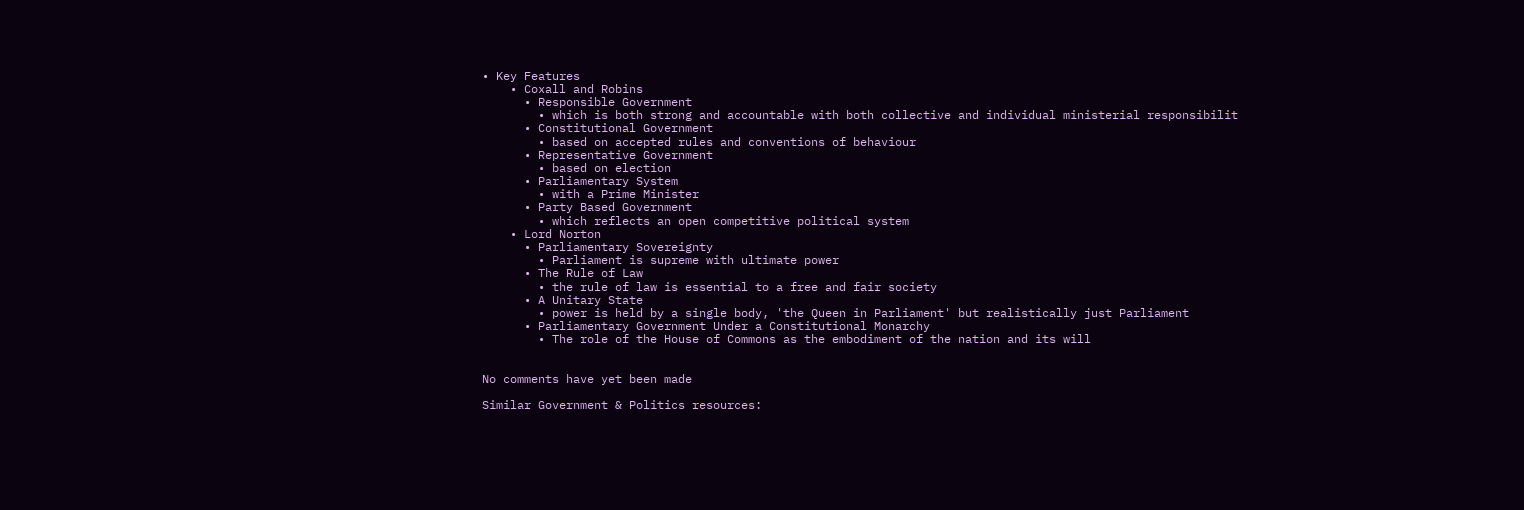• Key Features
    • Coxall and Robins
      • Responsible Government
        • which is both strong and accountable with both collective and individual ministerial responsibilit
      • Constitutional Government
        • based on accepted rules and conventions of behaviour
      • Representative Government
        • based on election
      • Parliamentary System
        • with a Prime Minister
      • Party Based Government
        • which reflects an open competitive political system
    • Lord Norton
      • Parliamentary Sovereignty
        • Parliament is supreme with ultimate power
      • The Rule of Law
        • the rule of law is essential to a free and fair society
      • A Unitary State
        • power is held by a single body, 'the Queen in Parliament' but realistically just Parliament
      • Parliamentary Government Under a Constitutional Monarchy
        • The role of the House of Commons as the embodiment of the nation and its will


No comments have yet been made

Similar Government & Politics resources: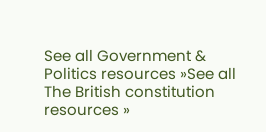See all Government & Politics resources »See all The British constitution resources »